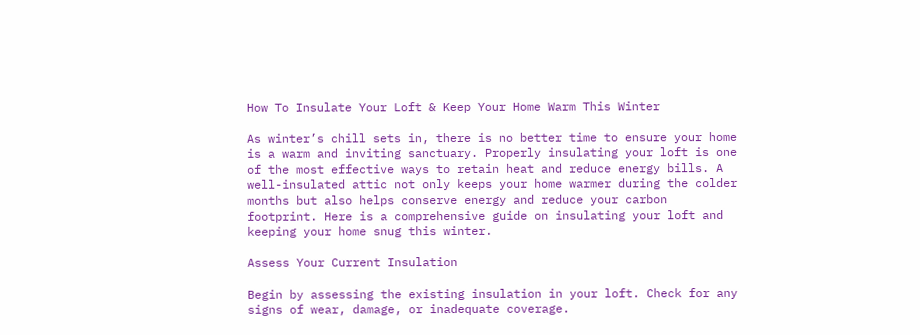How To Insulate Your Loft & Keep Your Home Warm This Winter

As winter’s chill sets in, there is no better time to ensure your home is a warm and inviting sanctuary. Properly insulating your loft is one of the most effective ways to retain heat and reduce energy bills. A well-insulated attic not only keeps your home warmer during the colder months but also helps conserve energy and reduce your carbon footprint. Here is a comprehensive guide on insulating your loft and keeping your home snug this winter.

Assess Your Current Insulation

Begin by assessing the existing insulation in your loft. Check for any signs of wear, damage, or inadequate coverage.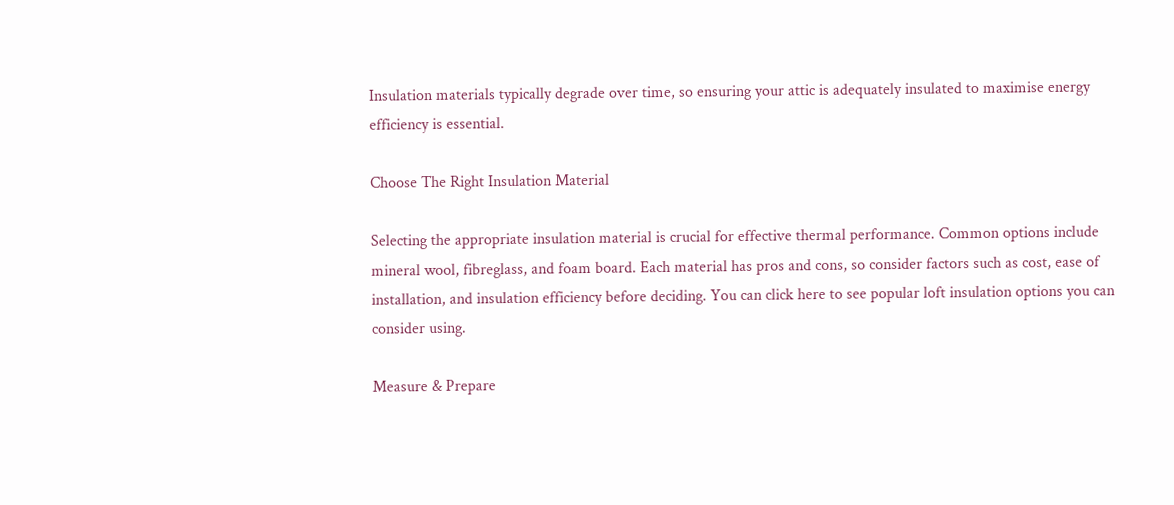Insulation materials typically degrade over time, so ensuring your attic is adequately insulated to maximise energy efficiency is essential.

Choose The Right Insulation Material

Selecting the appropriate insulation material is crucial for effective thermal performance. Common options include mineral wool, fibreglass, and foam board. Each material has pros and cons, so consider factors such as cost, ease of installation, and insulation efficiency before deciding. You can click here to see popular loft insulation options you can consider using.

Measure & Prepare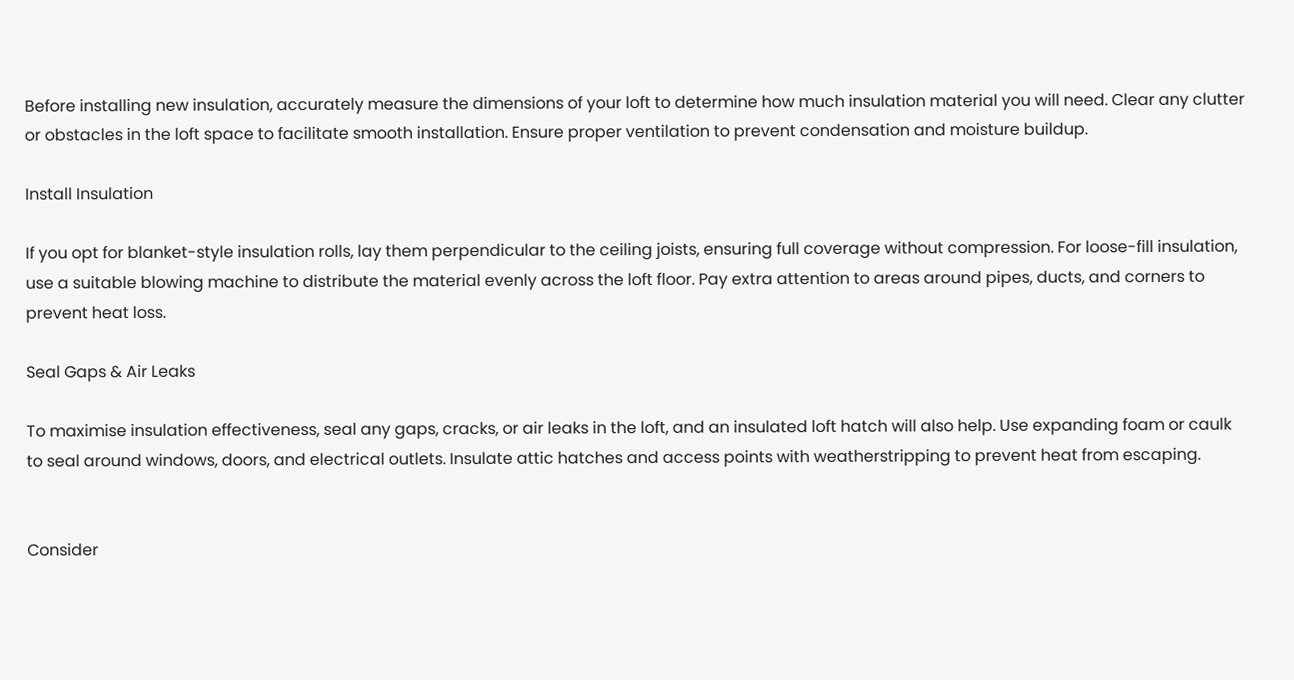Before installing new insulation, accurately measure the dimensions of your loft to determine how much insulation material you will need. Clear any clutter or obstacles in the loft space to facilitate smooth installation. Ensure proper ventilation to prevent condensation and moisture buildup.

Install Insulation

If you opt for blanket-style insulation rolls, lay them perpendicular to the ceiling joists, ensuring full coverage without compression. For loose-fill insulation, use a suitable blowing machine to distribute the material evenly across the loft floor. Pay extra attention to areas around pipes, ducts, and corners to prevent heat loss.

Seal Gaps & Air Leaks

To maximise insulation effectiveness, seal any gaps, cracks, or air leaks in the loft, and an insulated loft hatch will also help. Use expanding foam or caulk to seal around windows, doors, and electrical outlets. Insulate attic hatches and access points with weatherstripping to prevent heat from escaping.


Consider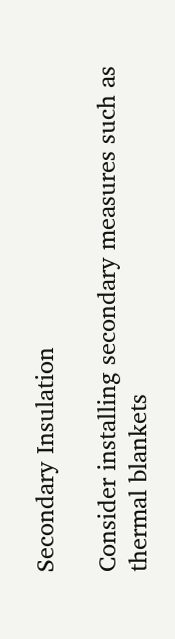Secondary Insulation

Consider installing secondary measures such as thermal blankets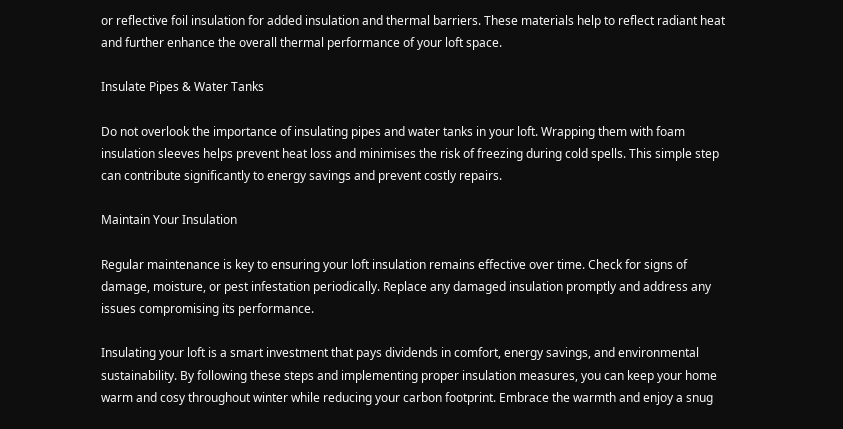or reflective foil insulation for added insulation and thermal barriers. These materials help to reflect radiant heat and further enhance the overall thermal performance of your loft space.

Insulate Pipes & Water Tanks

Do not overlook the importance of insulating pipes and water tanks in your loft. Wrapping them with foam insulation sleeves helps prevent heat loss and minimises the risk of freezing during cold spells. This simple step can contribute significantly to energy savings and prevent costly repairs.

Maintain Your Insulation

Regular maintenance is key to ensuring your loft insulation remains effective over time. Check for signs of damage, moisture, or pest infestation periodically. Replace any damaged insulation promptly and address any issues compromising its performance.

Insulating your loft is a smart investment that pays dividends in comfort, energy savings, and environmental sustainability. By following these steps and implementing proper insulation measures, you can keep your home warm and cosy throughout winter while reducing your carbon footprint. Embrace the warmth and enjoy a snug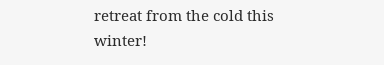retreat from the cold this winter!